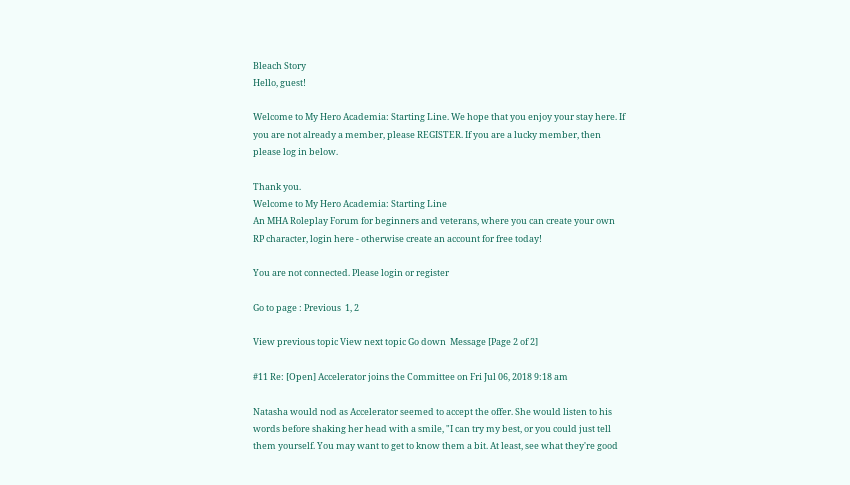Bleach Story
Hello, guest!

Welcome to My Hero Academia: Starting Line. We hope that you enjoy your stay here. If you are not already a member, please REGISTER. If you are a lucky member, then please log in below.

Thank you.
Welcome to My Hero Academia: Starting Line
An MHA Roleplay Forum for beginners and veterans, where you can create your own RP character, login here - otherwise create an account for free today!

You are not connected. Please login or register

Go to page : Previous  1, 2

View previous topic View next topic Go down  Message [Page 2 of 2]

#11 Re: [Open] Accelerator joins the Committee on Fri Jul 06, 2018 9:18 am

Natasha would nod as Accelerator seemed to accept the offer. She would listen to his words before shaking her head with a smile, "I can try my best, or you could just tell them yourself. You may want to get to know them a bit. At least, see what they're good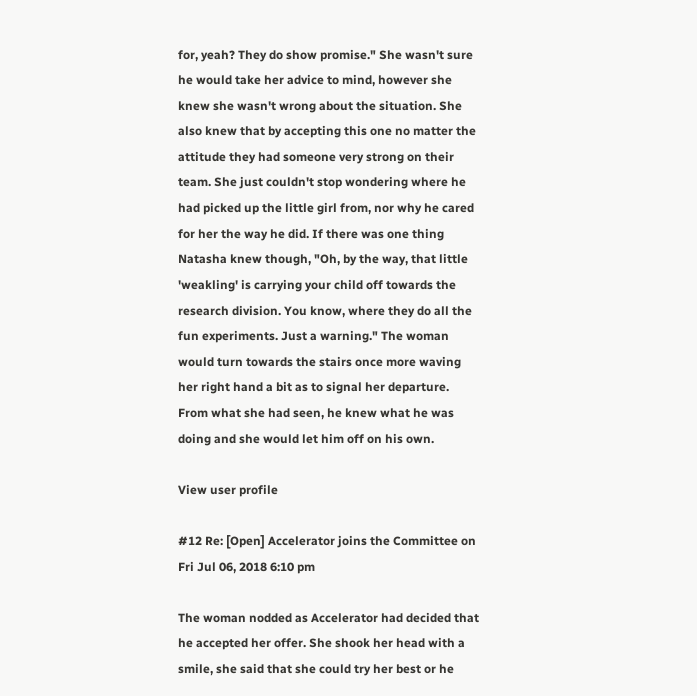for, yeah? They do show promise." She wasn't sure he would take her advice to mind, however she knew she wasn't wrong about the situation. She also knew that by accepting this one no matter the attitude they had someone very strong on their team. She just couldn't stop wondering where he had picked up the little girl from, nor why he cared for her the way he did. If there was one thing Natasha knew though, "Oh, by the way, that little 'weakling' is carrying your child off towards the research division. You know, where they do all the fun experiments. Just a warning." The woman would turn towards the stairs once more waving her right hand a bit as to signal her departure. From what she had seen, he knew what he was doing and she would let him off on his own.

View user profile

#12 Re: [Open] Accelerator joins the Committee on Fri Jul 06, 2018 6:10 pm

The woman nodded as Accelerator had decided that he accepted her offer. She shook her head with a smile, she said that she could try her best or he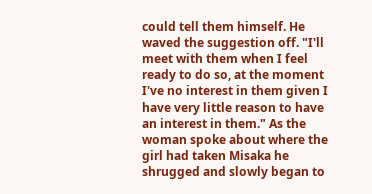could tell them himself. He waved the suggestion off. "I'll meet with them when I feel ready to do so, at the moment I've no interest in them given I have very little reason to have an interest in them." As the woman spoke about where the girl had taken Misaka he shrugged and slowly began to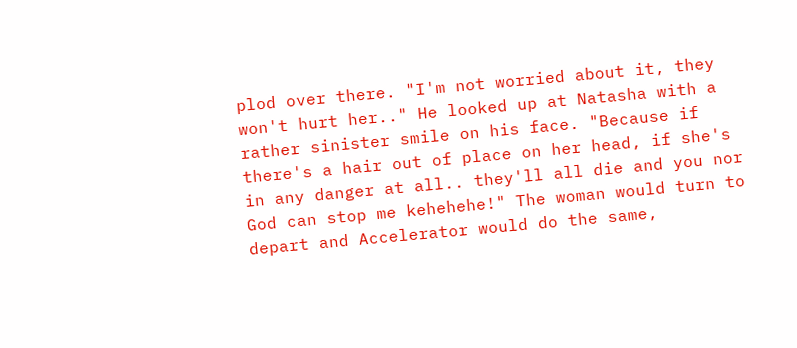plod over there. "I'm not worried about it, they won't hurt her.." He looked up at Natasha with a rather sinister smile on his face. "Because if there's a hair out of place on her head, if she's in any danger at all.. they'll all die and you nor God can stop me kehehehe!" The woman would turn to depart and Accelerator would do the same,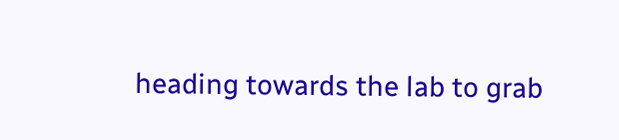heading towards the lab to grab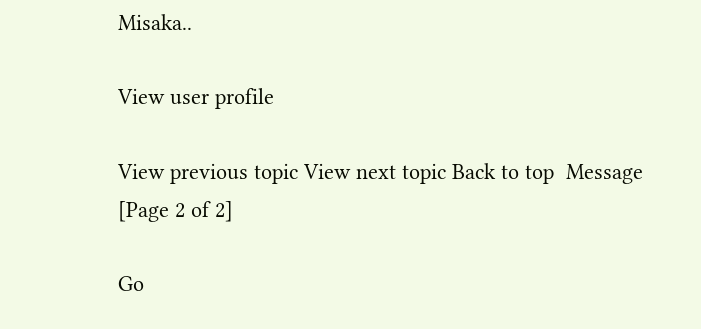Misaka..

View user profile

View previous topic View next topic Back to top  Message [Page 2 of 2]

Go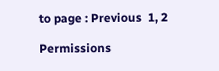to page : Previous  1, 2

Permissions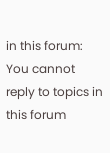in this forum:
You cannot reply to topics in this forum